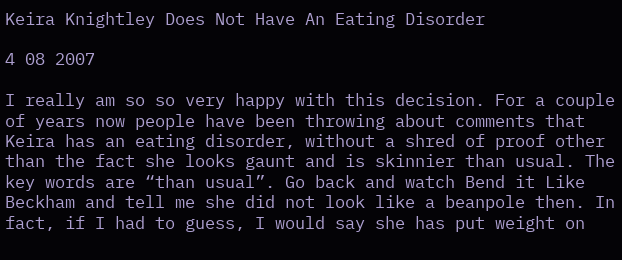Keira Knightley Does Not Have An Eating Disorder

4 08 2007

I really am so so very happy with this decision. For a couple of years now people have been throwing about comments that Keira has an eating disorder, without a shred of proof other than the fact she looks gaunt and is skinnier than usual. The key words are “than usual”. Go back and watch Bend it Like Beckham and tell me she did not look like a beanpole then. In fact, if I had to guess, I would say she has put weight on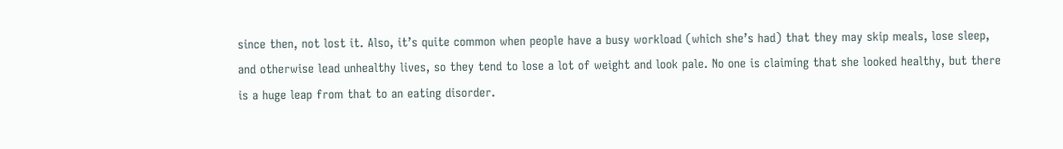since then, not lost it. Also, it’s quite common when people have a busy workload (which she’s had) that they may skip meals, lose sleep, and otherwise lead unhealthy lives, so they tend to lose a lot of weight and look pale. No one is claiming that she looked healthy, but there is a huge leap from that to an eating disorder.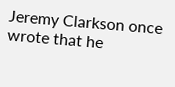Jeremy Clarkson once wrote that he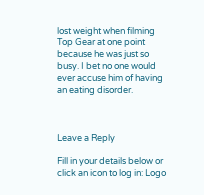lost weight when filming Top Gear at one point because he was just so busy. I bet no one would ever accuse him of having an eating disorder.



Leave a Reply

Fill in your details below or click an icon to log in: Logo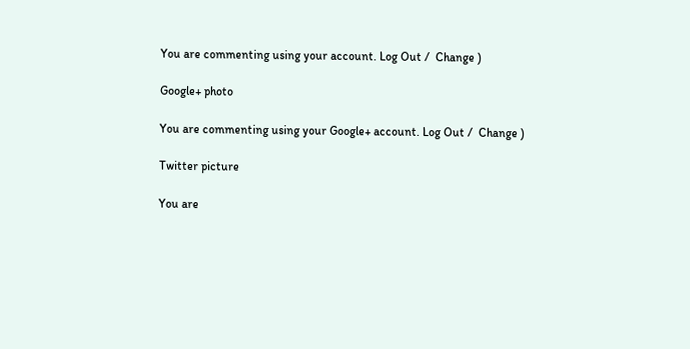You are commenting using your account. Log Out /  Change )

Google+ photo

You are commenting using your Google+ account. Log Out /  Change )

Twitter picture

You are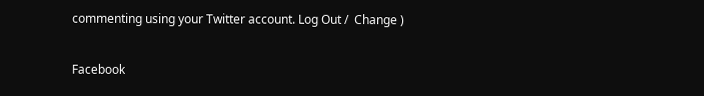commenting using your Twitter account. Log Out /  Change )

Facebook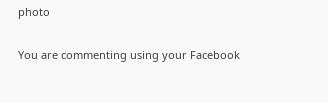photo

You are commenting using your Facebook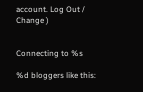account. Log Out /  Change )


Connecting to %s

%d bloggers like this: